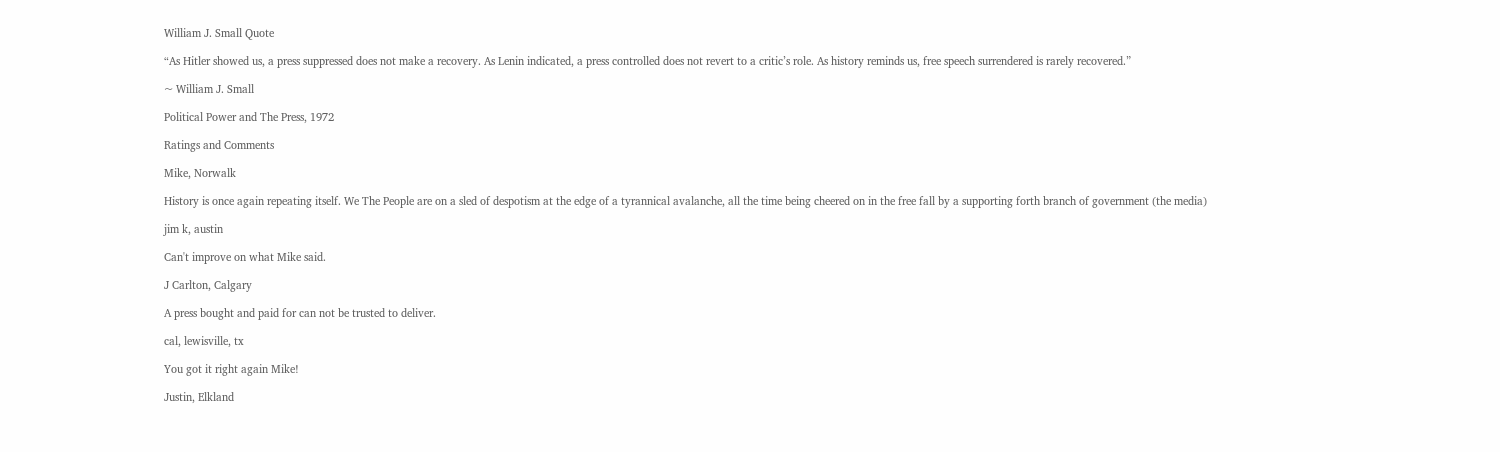William J. Small Quote

“As Hitler showed us, a press suppressed does not make a recovery. As Lenin indicated, a press controlled does not revert to a critic’s role. As history reminds us, free speech surrendered is rarely recovered.”

~ William J. Small

Political Power and The Press, 1972

Ratings and Comments

Mike, Norwalk

History is once again repeating itself. We The People are on a sled of despotism at the edge of a tyrannical avalanche, all the time being cheered on in the free fall by a supporting forth branch of government (the media)

jim k, austin

Can't improve on what Mike said.

J Carlton, Calgary

A press bought and paid for can not be trusted to deliver.

cal, lewisville, tx

You got it right again Mike!

Justin, Elkland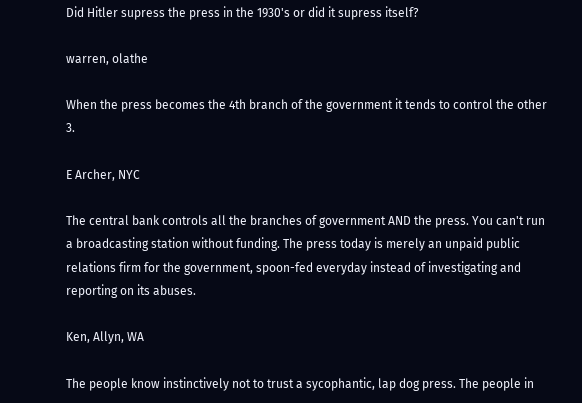Did Hitler supress the press in the 1930's or did it supress itself?

warren, olathe

When the press becomes the 4th branch of the government it tends to control the other 3.

E Archer, NYC

The central bank controls all the branches of government AND the press. You can't run a broadcasting station without funding. The press today is merely an unpaid public relations firm for the government, spoon-fed everyday instead of investigating and reporting on its abuses.

Ken, Allyn, WA

The people know instinctively not to trust a sycophantic, lap dog press. The people in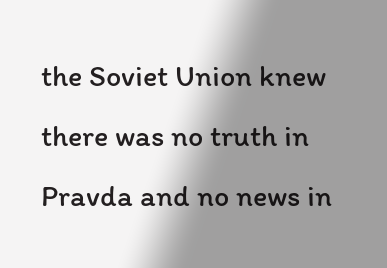the Soviet Union knew there was no truth in Pravda and no news in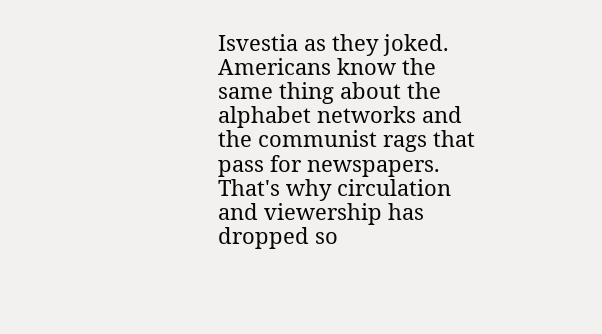Isvestia as they joked. Americans know the same thing about the alphabet networks and the communist rags that pass for newspapers. That's why circulation and viewership has dropped so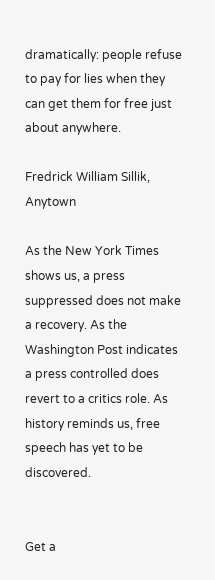dramatically: people refuse to pay for lies when they can get them for free just about anywhere.

Fredrick William Sillik, Anytown

As the New York Times shows us, a press suppressed does not make a recovery. As the Washington Post indicates a press controlled does revert to a critics role. As history reminds us, free speech has yet to be discovered.


Get a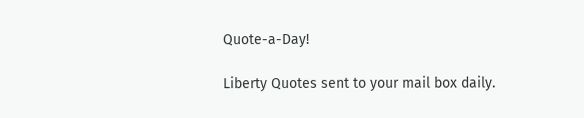Quote-a-Day!

Liberty Quotes sent to your mail box daily.